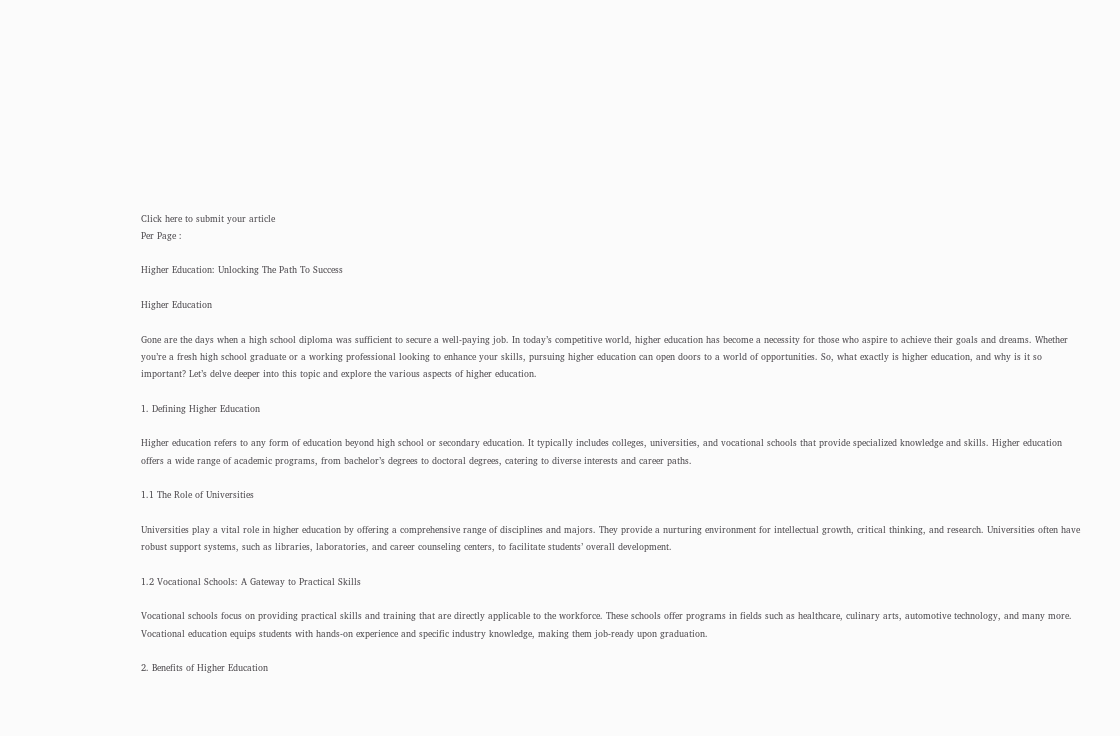Click here to submit your article
Per Page :

Higher Education: Unlocking The Path To Success

Higher Education

Gone are the days when a high school diploma was sufficient to secure a well-paying job. In today’s competitive world, higher education has become a necessity for those who aspire to achieve their goals and dreams. Whether you’re a fresh high school graduate or a working professional looking to enhance your skills, pursuing higher education can open doors to a world of opportunities. So, what exactly is higher education, and why is it so important? Let’s delve deeper into this topic and explore the various aspects of higher education.

1. Defining Higher Education

Higher education refers to any form of education beyond high school or secondary education. It typically includes colleges, universities, and vocational schools that provide specialized knowledge and skills. Higher education offers a wide range of academic programs, from bachelor’s degrees to doctoral degrees, catering to diverse interests and career paths.

1.1 The Role of Universities

Universities play a vital role in higher education by offering a comprehensive range of disciplines and majors. They provide a nurturing environment for intellectual growth, critical thinking, and research. Universities often have robust support systems, such as libraries, laboratories, and career counseling centers, to facilitate students’ overall development.

1.2 Vocational Schools: A Gateway to Practical Skills

Vocational schools focus on providing practical skills and training that are directly applicable to the workforce. These schools offer programs in fields such as healthcare, culinary arts, automotive technology, and many more. Vocational education equips students with hands-on experience and specific industry knowledge, making them job-ready upon graduation.

2. Benefits of Higher Education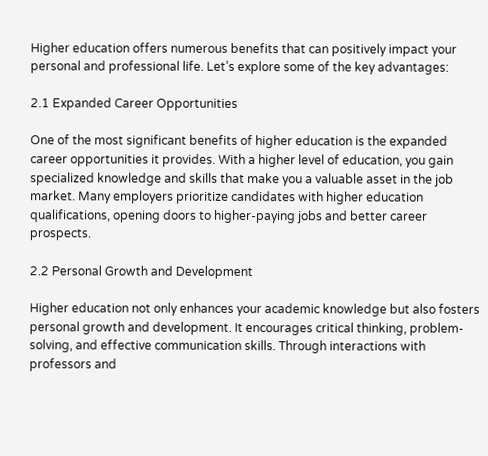Higher education offers numerous benefits that can positively impact your personal and professional life. Let’s explore some of the key advantages:

2.1 Expanded Career Opportunities

One of the most significant benefits of higher education is the expanded career opportunities it provides. With a higher level of education, you gain specialized knowledge and skills that make you a valuable asset in the job market. Many employers prioritize candidates with higher education qualifications, opening doors to higher-paying jobs and better career prospects.

2.2 Personal Growth and Development

Higher education not only enhances your academic knowledge but also fosters personal growth and development. It encourages critical thinking, problem-solving, and effective communication skills. Through interactions with professors and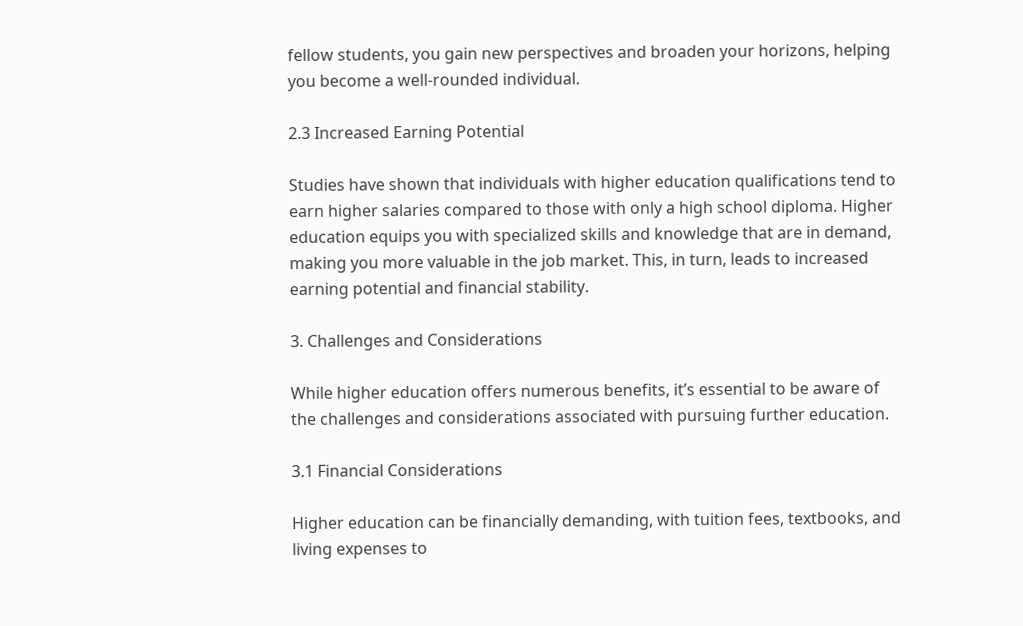fellow students, you gain new perspectives and broaden your horizons, helping you become a well-rounded individual.

2.3 Increased Earning Potential

Studies have shown that individuals with higher education qualifications tend to earn higher salaries compared to those with only a high school diploma. Higher education equips you with specialized skills and knowledge that are in demand, making you more valuable in the job market. This, in turn, leads to increased earning potential and financial stability.

3. Challenges and Considerations

While higher education offers numerous benefits, it’s essential to be aware of the challenges and considerations associated with pursuing further education.

3.1 Financial Considerations

Higher education can be financially demanding, with tuition fees, textbooks, and living expenses to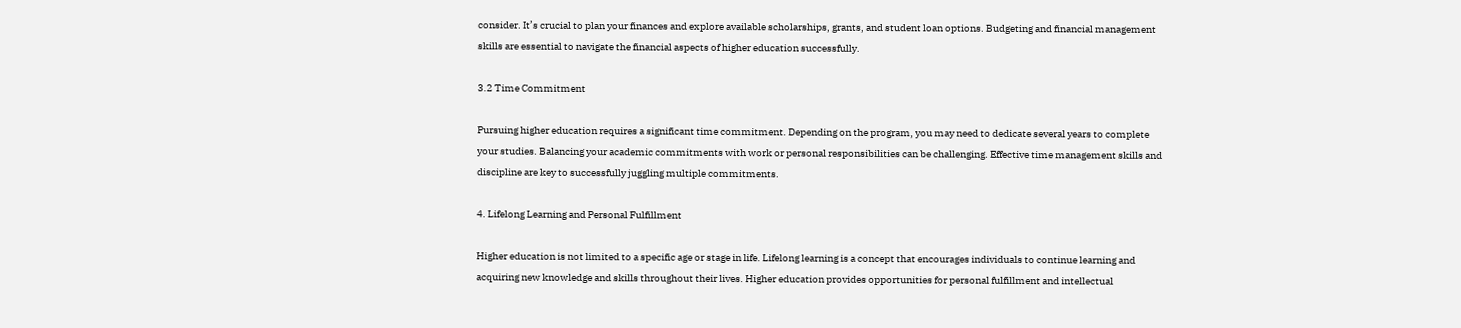consider. It’s crucial to plan your finances and explore available scholarships, grants, and student loan options. Budgeting and financial management skills are essential to navigate the financial aspects of higher education successfully.

3.2 Time Commitment

Pursuing higher education requires a significant time commitment. Depending on the program, you may need to dedicate several years to complete your studies. Balancing your academic commitments with work or personal responsibilities can be challenging. Effective time management skills and discipline are key to successfully juggling multiple commitments.

4. Lifelong Learning and Personal Fulfillment

Higher education is not limited to a specific age or stage in life. Lifelong learning is a concept that encourages individuals to continue learning and acquiring new knowledge and skills throughout their lives. Higher education provides opportunities for personal fulfillment and intellectual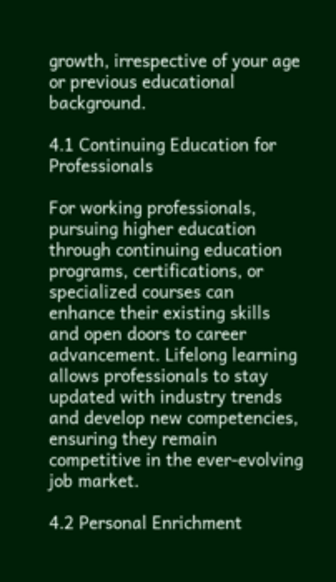growth, irrespective of your age or previous educational background.

4.1 Continuing Education for Professionals

For working professionals, pursuing higher education through continuing education programs, certifications, or specialized courses can enhance their existing skills and open doors to career advancement. Lifelong learning allows professionals to stay updated with industry trends and develop new competencies, ensuring they remain competitive in the ever-evolving job market.

4.2 Personal Enrichment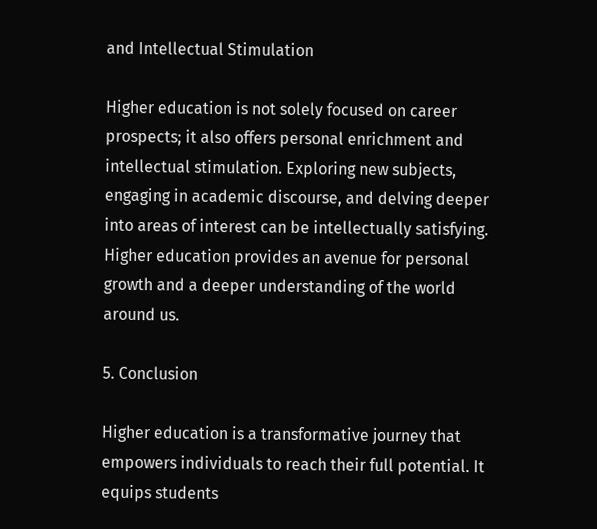and Intellectual Stimulation

Higher education is not solely focused on career prospects; it also offers personal enrichment and intellectual stimulation. Exploring new subjects, engaging in academic discourse, and delving deeper into areas of interest can be intellectually satisfying. Higher education provides an avenue for personal growth and a deeper understanding of the world around us.

5. Conclusion

Higher education is a transformative journey that empowers individuals to reach their full potential. It equips students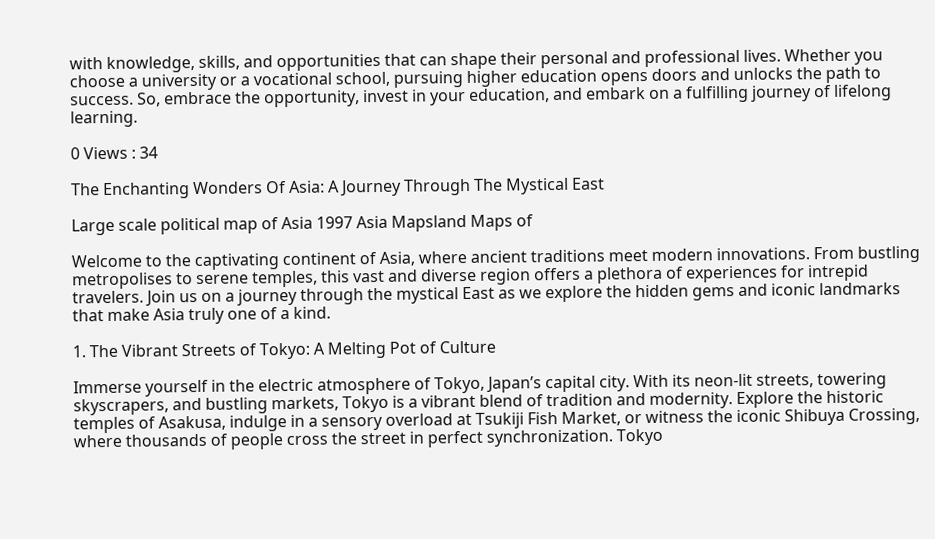with knowledge, skills, and opportunities that can shape their personal and professional lives. Whether you choose a university or a vocational school, pursuing higher education opens doors and unlocks the path to success. So, embrace the opportunity, invest in your education, and embark on a fulfilling journey of lifelong learning.

0 Views : 34

The Enchanting Wonders Of Asia: A Journey Through The Mystical East

Large scale political map of Asia 1997 Asia Mapsland Maps of

Welcome to the captivating continent of Asia, where ancient traditions meet modern innovations. From bustling metropolises to serene temples, this vast and diverse region offers a plethora of experiences for intrepid travelers. Join us on a journey through the mystical East as we explore the hidden gems and iconic landmarks that make Asia truly one of a kind.

1. The Vibrant Streets of Tokyo: A Melting Pot of Culture

Immerse yourself in the electric atmosphere of Tokyo, Japan’s capital city. With its neon-lit streets, towering skyscrapers, and bustling markets, Tokyo is a vibrant blend of tradition and modernity. Explore the historic temples of Asakusa, indulge in a sensory overload at Tsukiji Fish Market, or witness the iconic Shibuya Crossing, where thousands of people cross the street in perfect synchronization. Tokyo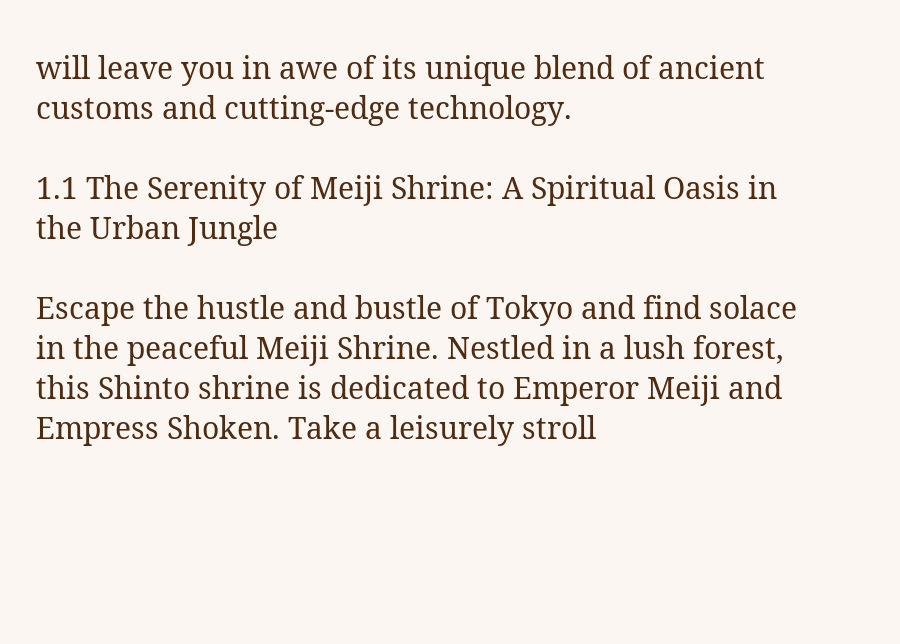will leave you in awe of its unique blend of ancient customs and cutting-edge technology.

1.1 The Serenity of Meiji Shrine: A Spiritual Oasis in the Urban Jungle

Escape the hustle and bustle of Tokyo and find solace in the peaceful Meiji Shrine. Nestled in a lush forest, this Shinto shrine is dedicated to Emperor Meiji and Empress Shoken. Take a leisurely stroll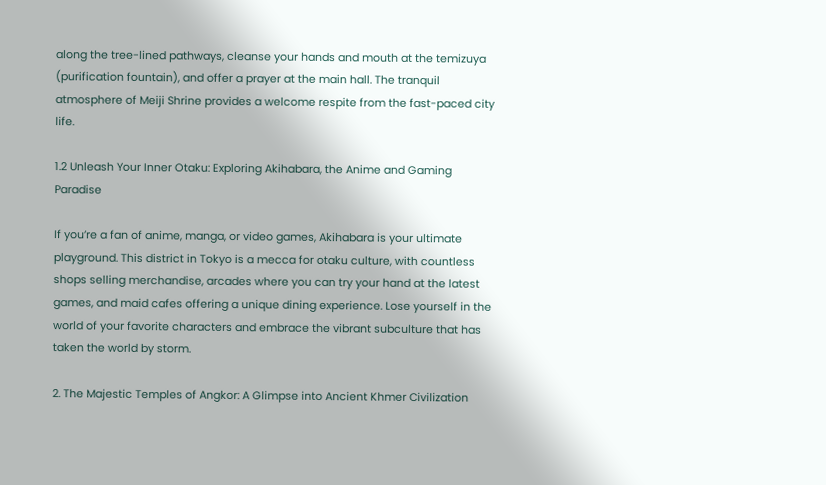along the tree-lined pathways, cleanse your hands and mouth at the temizuya (purification fountain), and offer a prayer at the main hall. The tranquil atmosphere of Meiji Shrine provides a welcome respite from the fast-paced city life.

1.2 Unleash Your Inner Otaku: Exploring Akihabara, the Anime and Gaming Paradise

If you’re a fan of anime, manga, or video games, Akihabara is your ultimate playground. This district in Tokyo is a mecca for otaku culture, with countless shops selling merchandise, arcades where you can try your hand at the latest games, and maid cafes offering a unique dining experience. Lose yourself in the world of your favorite characters and embrace the vibrant subculture that has taken the world by storm.

2. The Majestic Temples of Angkor: A Glimpse into Ancient Khmer Civilization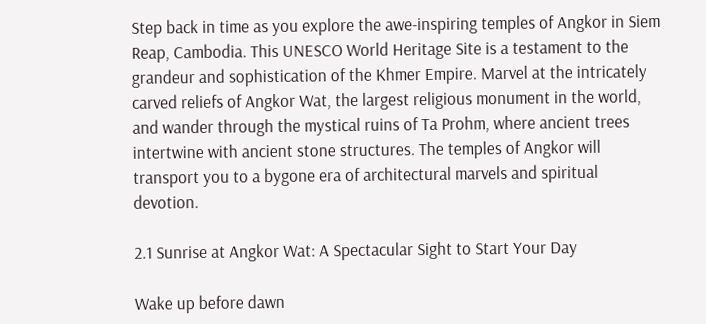Step back in time as you explore the awe-inspiring temples of Angkor in Siem Reap, Cambodia. This UNESCO World Heritage Site is a testament to the grandeur and sophistication of the Khmer Empire. Marvel at the intricately carved reliefs of Angkor Wat, the largest religious monument in the world, and wander through the mystical ruins of Ta Prohm, where ancient trees intertwine with ancient stone structures. The temples of Angkor will transport you to a bygone era of architectural marvels and spiritual devotion.

2.1 Sunrise at Angkor Wat: A Spectacular Sight to Start Your Day

Wake up before dawn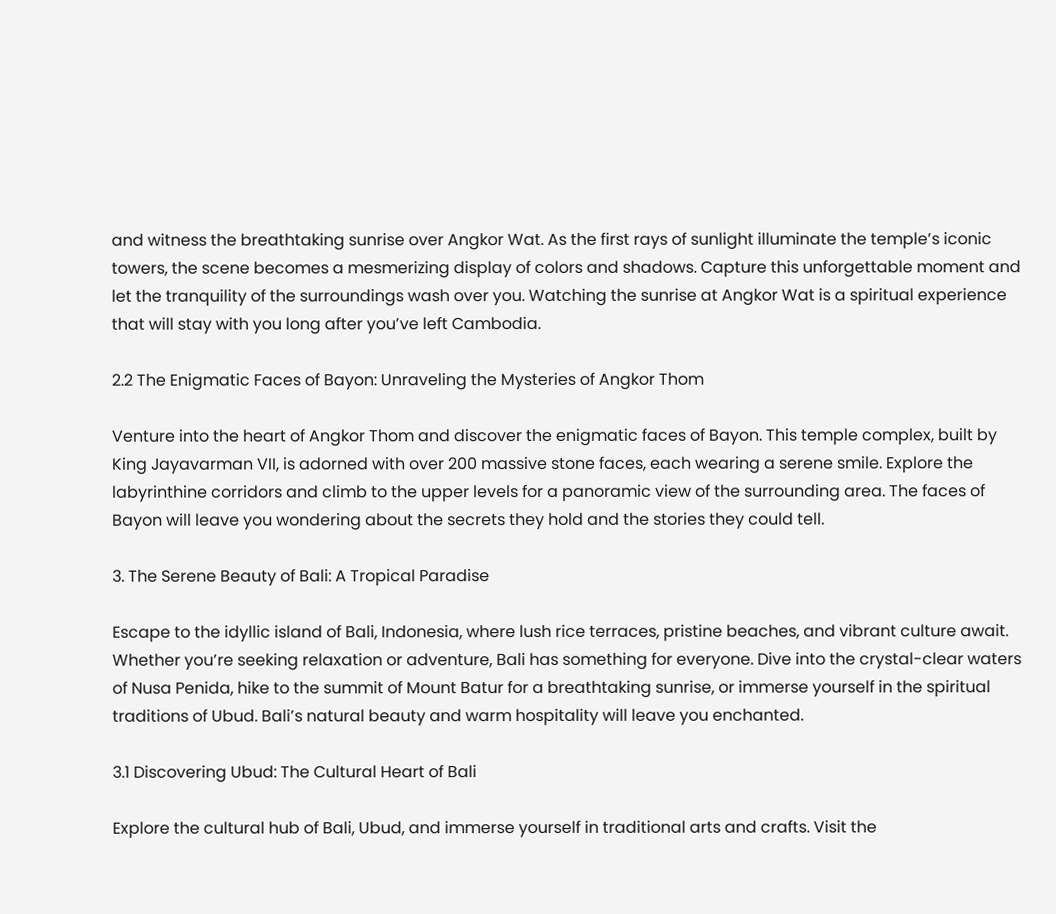and witness the breathtaking sunrise over Angkor Wat. As the first rays of sunlight illuminate the temple’s iconic towers, the scene becomes a mesmerizing display of colors and shadows. Capture this unforgettable moment and let the tranquility of the surroundings wash over you. Watching the sunrise at Angkor Wat is a spiritual experience that will stay with you long after you’ve left Cambodia.

2.2 The Enigmatic Faces of Bayon: Unraveling the Mysteries of Angkor Thom

Venture into the heart of Angkor Thom and discover the enigmatic faces of Bayon. This temple complex, built by King Jayavarman VII, is adorned with over 200 massive stone faces, each wearing a serene smile. Explore the labyrinthine corridors and climb to the upper levels for a panoramic view of the surrounding area. The faces of Bayon will leave you wondering about the secrets they hold and the stories they could tell.

3. The Serene Beauty of Bali: A Tropical Paradise

Escape to the idyllic island of Bali, Indonesia, where lush rice terraces, pristine beaches, and vibrant culture await. Whether you’re seeking relaxation or adventure, Bali has something for everyone. Dive into the crystal-clear waters of Nusa Penida, hike to the summit of Mount Batur for a breathtaking sunrise, or immerse yourself in the spiritual traditions of Ubud. Bali’s natural beauty and warm hospitality will leave you enchanted.

3.1 Discovering Ubud: The Cultural Heart of Bali

Explore the cultural hub of Bali, Ubud, and immerse yourself in traditional arts and crafts. Visit the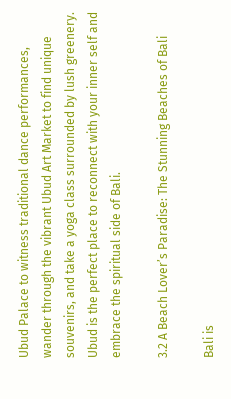Ubud Palace to witness traditional dance performances, wander through the vibrant Ubud Art Market to find unique souvenirs, and take a yoga class surrounded by lush greenery. Ubud is the perfect place to reconnect with your inner self and embrace the spiritual side of Bali.

3.2 A Beach Lover’s Paradise: The Stunning Beaches of Bali

Bali is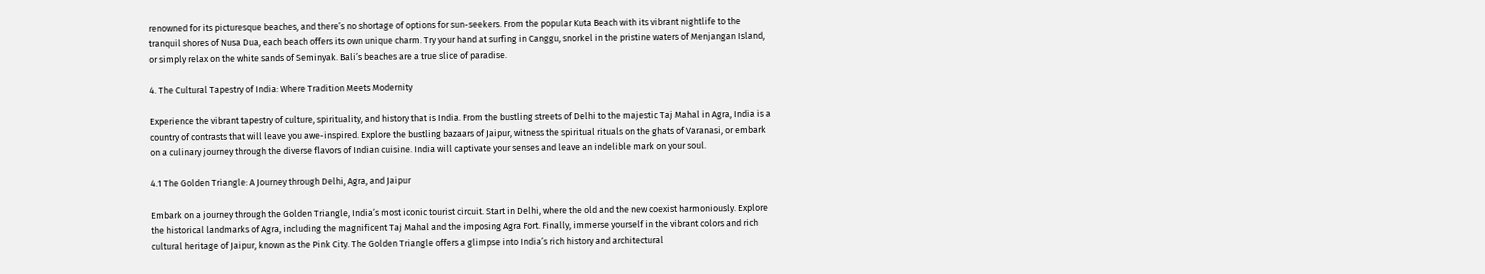renowned for its picturesque beaches, and there’s no shortage of options for sun-seekers. From the popular Kuta Beach with its vibrant nightlife to the tranquil shores of Nusa Dua, each beach offers its own unique charm. Try your hand at surfing in Canggu, snorkel in the pristine waters of Menjangan Island, or simply relax on the white sands of Seminyak. Bali’s beaches are a true slice of paradise.

4. The Cultural Tapestry of India: Where Tradition Meets Modernity

Experience the vibrant tapestry of culture, spirituality, and history that is India. From the bustling streets of Delhi to the majestic Taj Mahal in Agra, India is a country of contrasts that will leave you awe-inspired. Explore the bustling bazaars of Jaipur, witness the spiritual rituals on the ghats of Varanasi, or embark on a culinary journey through the diverse flavors of Indian cuisine. India will captivate your senses and leave an indelible mark on your soul.

4.1 The Golden Triangle: A Journey through Delhi, Agra, and Jaipur

Embark on a journey through the Golden Triangle, India’s most iconic tourist circuit. Start in Delhi, where the old and the new coexist harmoniously. Explore the historical landmarks of Agra, including the magnificent Taj Mahal and the imposing Agra Fort. Finally, immerse yourself in the vibrant colors and rich cultural heritage of Jaipur, known as the Pink City. The Golden Triangle offers a glimpse into India’s rich history and architectural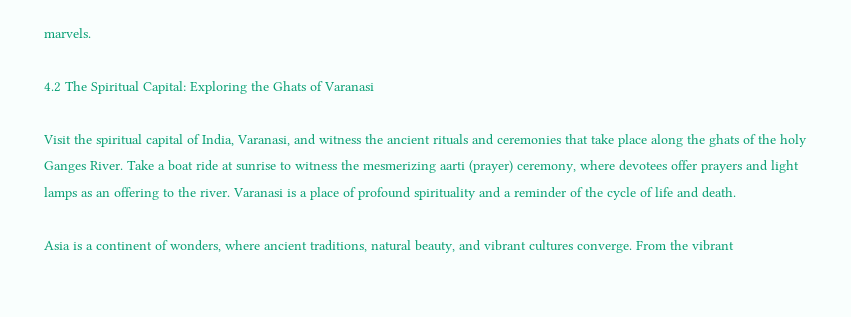marvels.

4.2 The Spiritual Capital: Exploring the Ghats of Varanasi

Visit the spiritual capital of India, Varanasi, and witness the ancient rituals and ceremonies that take place along the ghats of the holy Ganges River. Take a boat ride at sunrise to witness the mesmerizing aarti (prayer) ceremony, where devotees offer prayers and light lamps as an offering to the river. Varanasi is a place of profound spirituality and a reminder of the cycle of life and death.

Asia is a continent of wonders, where ancient traditions, natural beauty, and vibrant cultures converge. From the vibrant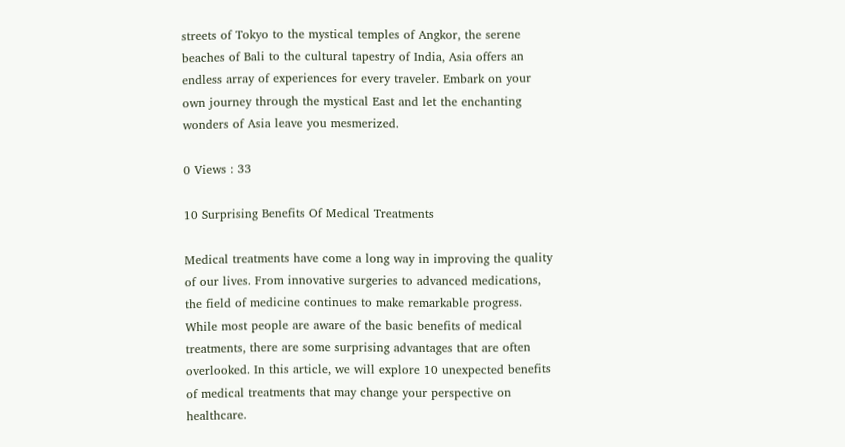streets of Tokyo to the mystical temples of Angkor, the serene beaches of Bali to the cultural tapestry of India, Asia offers an endless array of experiences for every traveler. Embark on your own journey through the mystical East and let the enchanting wonders of Asia leave you mesmerized.

0 Views : 33

10 Surprising Benefits Of Medical Treatments

Medical treatments have come a long way in improving the quality of our lives. From innovative surgeries to advanced medications, the field of medicine continues to make remarkable progress. While most people are aware of the basic benefits of medical treatments, there are some surprising advantages that are often overlooked. In this article, we will explore 10 unexpected benefits of medical treatments that may change your perspective on healthcare.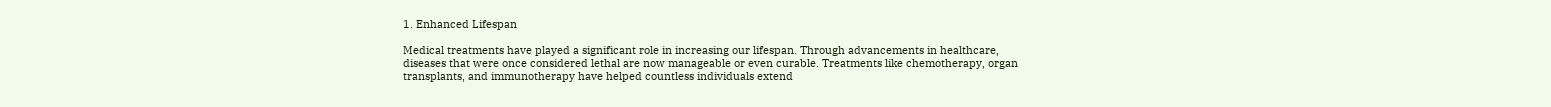1. Enhanced Lifespan

Medical treatments have played a significant role in increasing our lifespan. Through advancements in healthcare, diseases that were once considered lethal are now manageable or even curable. Treatments like chemotherapy, organ transplants, and immunotherapy have helped countless individuals extend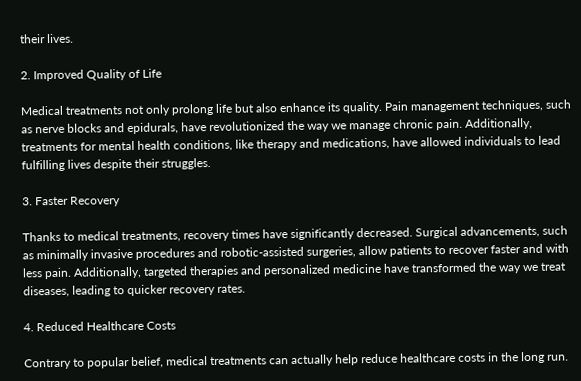their lives.

2. Improved Quality of Life

Medical treatments not only prolong life but also enhance its quality. Pain management techniques, such as nerve blocks and epidurals, have revolutionized the way we manage chronic pain. Additionally, treatments for mental health conditions, like therapy and medications, have allowed individuals to lead fulfilling lives despite their struggles.

3. Faster Recovery

Thanks to medical treatments, recovery times have significantly decreased. Surgical advancements, such as minimally invasive procedures and robotic-assisted surgeries, allow patients to recover faster and with less pain. Additionally, targeted therapies and personalized medicine have transformed the way we treat diseases, leading to quicker recovery rates.

4. Reduced Healthcare Costs

Contrary to popular belief, medical treatments can actually help reduce healthcare costs in the long run.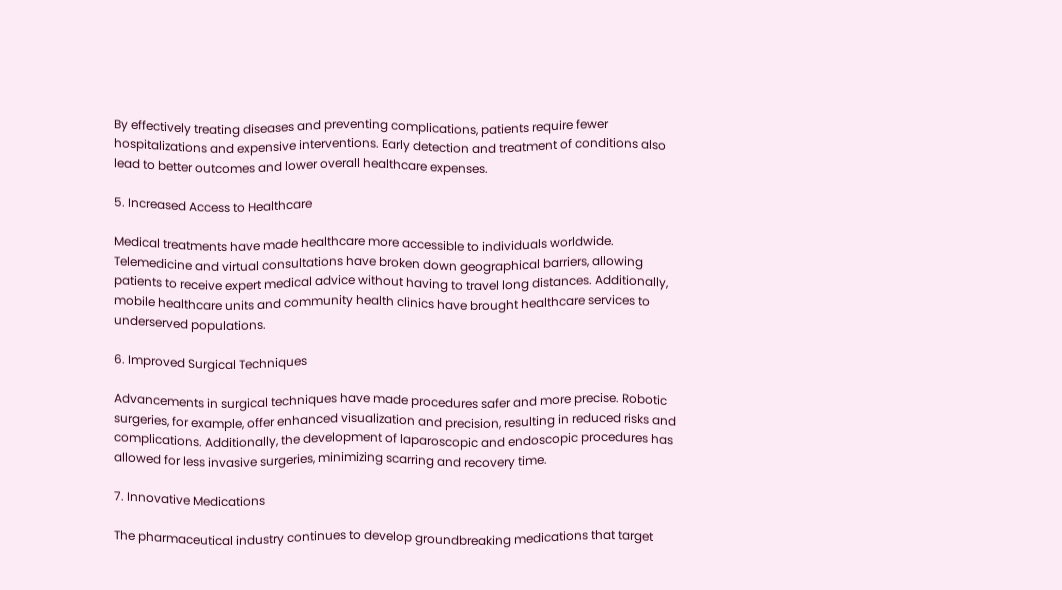By effectively treating diseases and preventing complications, patients require fewer hospitalizations and expensive interventions. Early detection and treatment of conditions also lead to better outcomes and lower overall healthcare expenses.

5. Increased Access to Healthcare

Medical treatments have made healthcare more accessible to individuals worldwide. Telemedicine and virtual consultations have broken down geographical barriers, allowing patients to receive expert medical advice without having to travel long distances. Additionally, mobile healthcare units and community health clinics have brought healthcare services to underserved populations.

6. Improved Surgical Techniques

Advancements in surgical techniques have made procedures safer and more precise. Robotic surgeries, for example, offer enhanced visualization and precision, resulting in reduced risks and complications. Additionally, the development of laparoscopic and endoscopic procedures has allowed for less invasive surgeries, minimizing scarring and recovery time.

7. Innovative Medications

The pharmaceutical industry continues to develop groundbreaking medications that target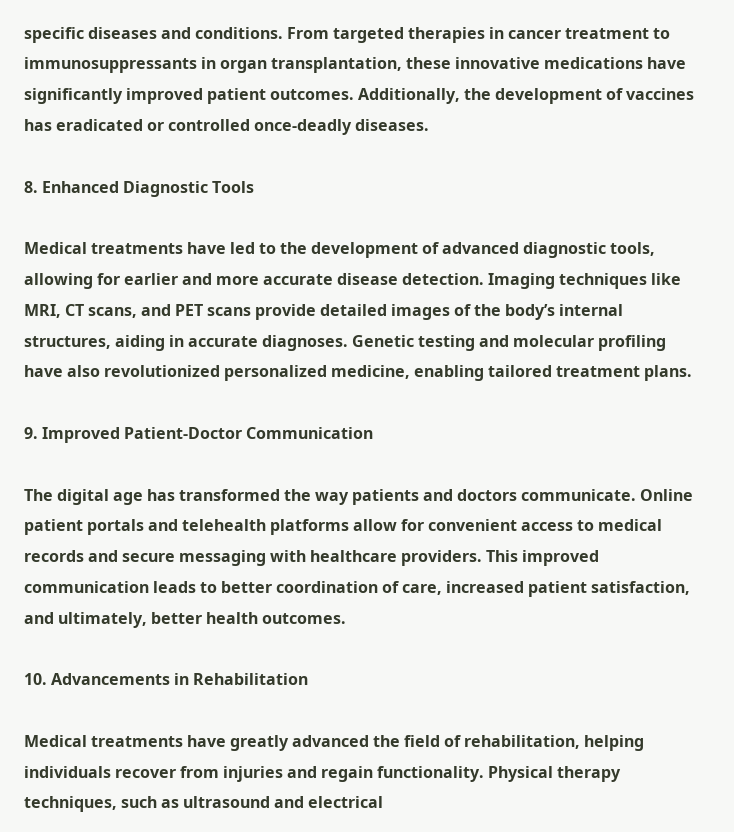specific diseases and conditions. From targeted therapies in cancer treatment to immunosuppressants in organ transplantation, these innovative medications have significantly improved patient outcomes. Additionally, the development of vaccines has eradicated or controlled once-deadly diseases.

8. Enhanced Diagnostic Tools

Medical treatments have led to the development of advanced diagnostic tools, allowing for earlier and more accurate disease detection. Imaging techniques like MRI, CT scans, and PET scans provide detailed images of the body’s internal structures, aiding in accurate diagnoses. Genetic testing and molecular profiling have also revolutionized personalized medicine, enabling tailored treatment plans.

9. Improved Patient-Doctor Communication

The digital age has transformed the way patients and doctors communicate. Online patient portals and telehealth platforms allow for convenient access to medical records and secure messaging with healthcare providers. This improved communication leads to better coordination of care, increased patient satisfaction, and ultimately, better health outcomes.

10. Advancements in Rehabilitation

Medical treatments have greatly advanced the field of rehabilitation, helping individuals recover from injuries and regain functionality. Physical therapy techniques, such as ultrasound and electrical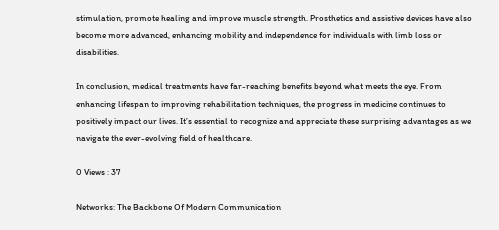stimulation, promote healing and improve muscle strength. Prosthetics and assistive devices have also become more advanced, enhancing mobility and independence for individuals with limb loss or disabilities.

In conclusion, medical treatments have far-reaching benefits beyond what meets the eye. From enhancing lifespan to improving rehabilitation techniques, the progress in medicine continues to positively impact our lives. It’s essential to recognize and appreciate these surprising advantages as we navigate the ever-evolving field of healthcare.

0 Views : 37

Networks: The Backbone Of Modern Communication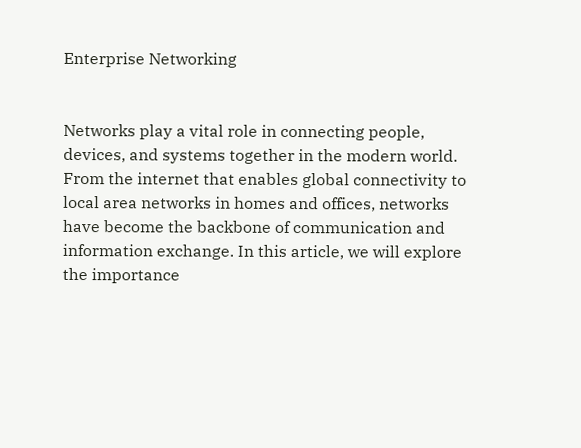Enterprise Networking


Networks play a vital role in connecting people, devices, and systems together in the modern world. From the internet that enables global connectivity to local area networks in homes and offices, networks have become the backbone of communication and information exchange. In this article, we will explore the importance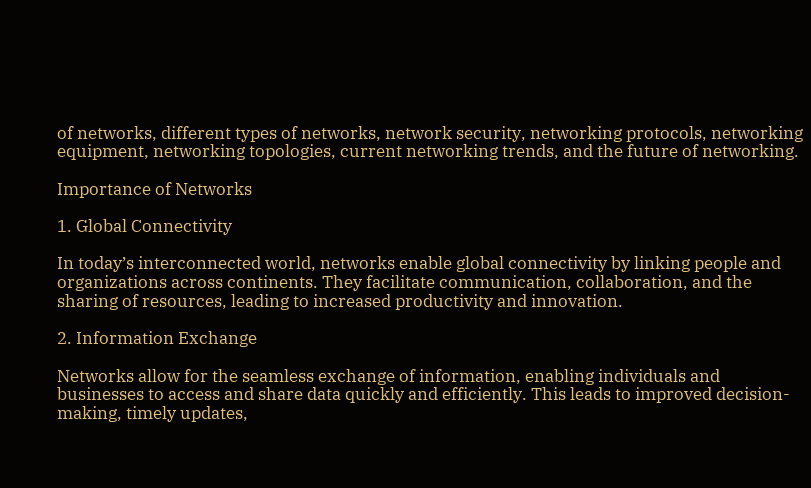of networks, different types of networks, network security, networking protocols, networking equipment, networking topologies, current networking trends, and the future of networking.

Importance of Networks

1. Global Connectivity

In today’s interconnected world, networks enable global connectivity by linking people and organizations across continents. They facilitate communication, collaboration, and the sharing of resources, leading to increased productivity and innovation.

2. Information Exchange

Networks allow for the seamless exchange of information, enabling individuals and businesses to access and share data quickly and efficiently. This leads to improved decision-making, timely updates,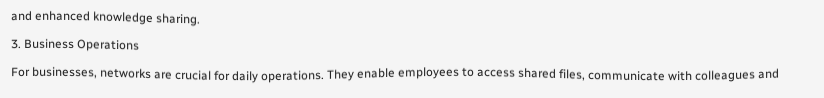and enhanced knowledge sharing.

3. Business Operations

For businesses, networks are crucial for daily operations. They enable employees to access shared files, communicate with colleagues and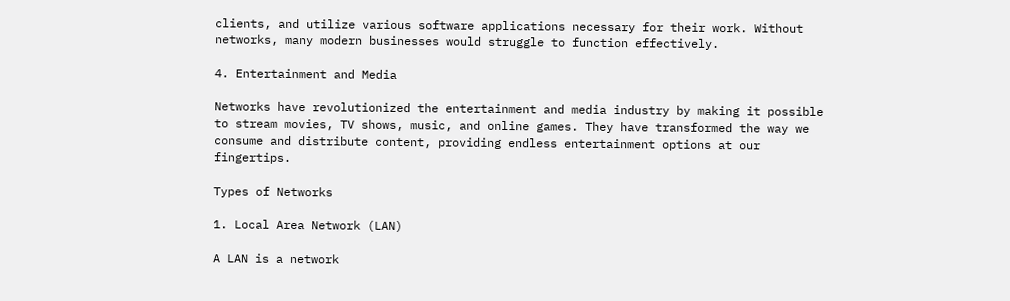clients, and utilize various software applications necessary for their work. Without networks, many modern businesses would struggle to function effectively.

4. Entertainment and Media

Networks have revolutionized the entertainment and media industry by making it possible to stream movies, TV shows, music, and online games. They have transformed the way we consume and distribute content, providing endless entertainment options at our fingertips.

Types of Networks

1. Local Area Network (LAN)

A LAN is a network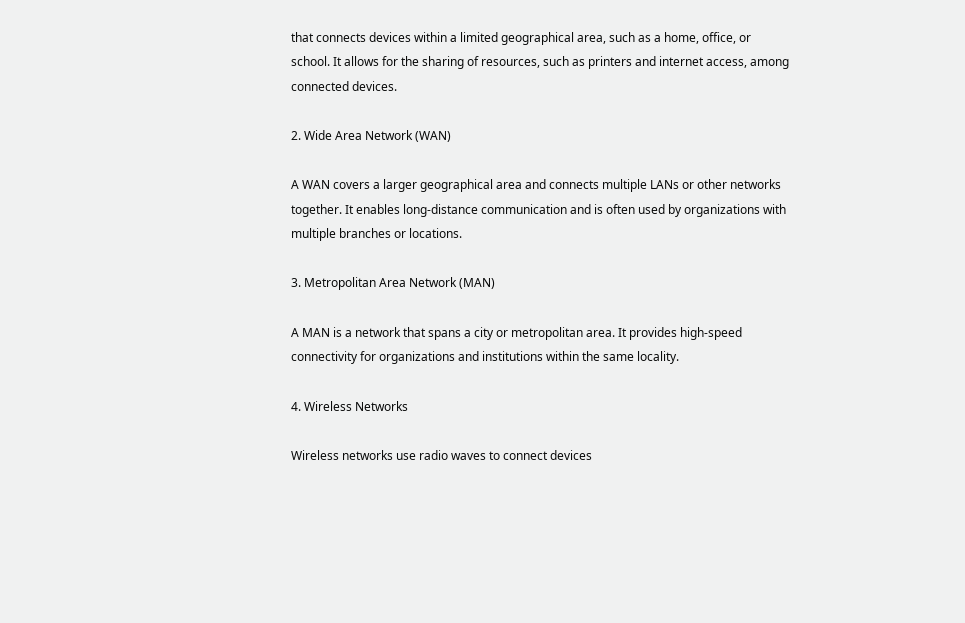that connects devices within a limited geographical area, such as a home, office, or school. It allows for the sharing of resources, such as printers and internet access, among connected devices.

2. Wide Area Network (WAN)

A WAN covers a larger geographical area and connects multiple LANs or other networks together. It enables long-distance communication and is often used by organizations with multiple branches or locations.

3. Metropolitan Area Network (MAN)

A MAN is a network that spans a city or metropolitan area. It provides high-speed connectivity for organizations and institutions within the same locality.

4. Wireless Networks

Wireless networks use radio waves to connect devices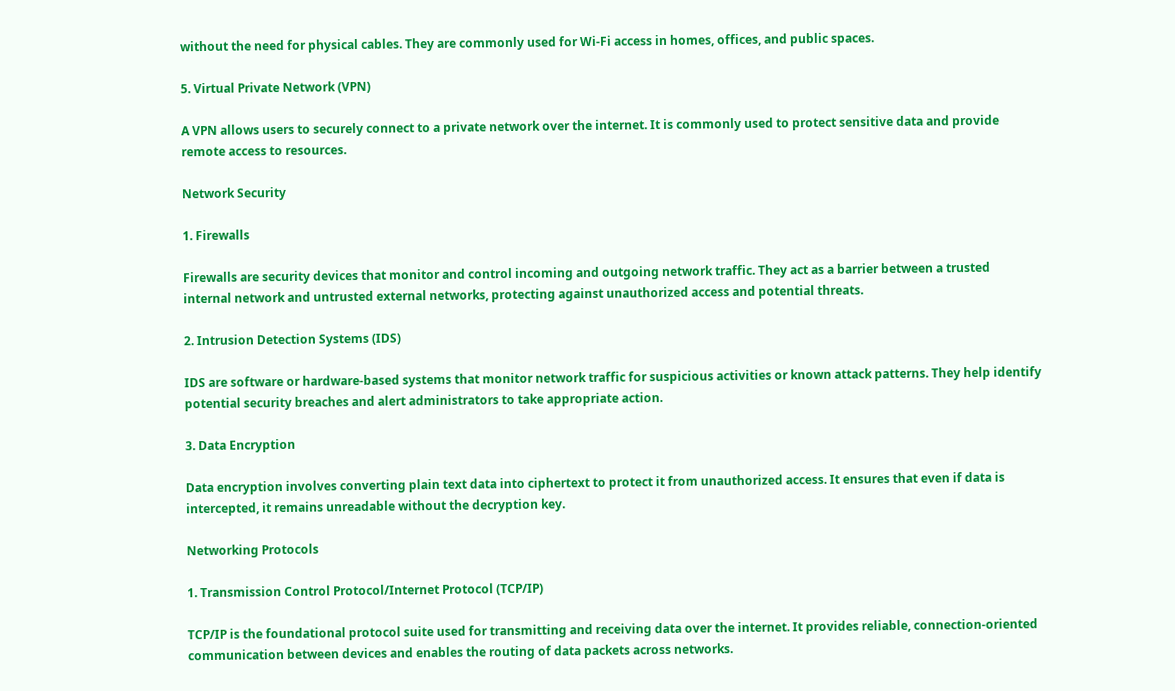without the need for physical cables. They are commonly used for Wi-Fi access in homes, offices, and public spaces.

5. Virtual Private Network (VPN)

A VPN allows users to securely connect to a private network over the internet. It is commonly used to protect sensitive data and provide remote access to resources.

Network Security

1. Firewalls

Firewalls are security devices that monitor and control incoming and outgoing network traffic. They act as a barrier between a trusted internal network and untrusted external networks, protecting against unauthorized access and potential threats.

2. Intrusion Detection Systems (IDS)

IDS are software or hardware-based systems that monitor network traffic for suspicious activities or known attack patterns. They help identify potential security breaches and alert administrators to take appropriate action.

3. Data Encryption

Data encryption involves converting plain text data into ciphertext to protect it from unauthorized access. It ensures that even if data is intercepted, it remains unreadable without the decryption key.

Networking Protocols

1. Transmission Control Protocol/Internet Protocol (TCP/IP)

TCP/IP is the foundational protocol suite used for transmitting and receiving data over the internet. It provides reliable, connection-oriented communication between devices and enables the routing of data packets across networks.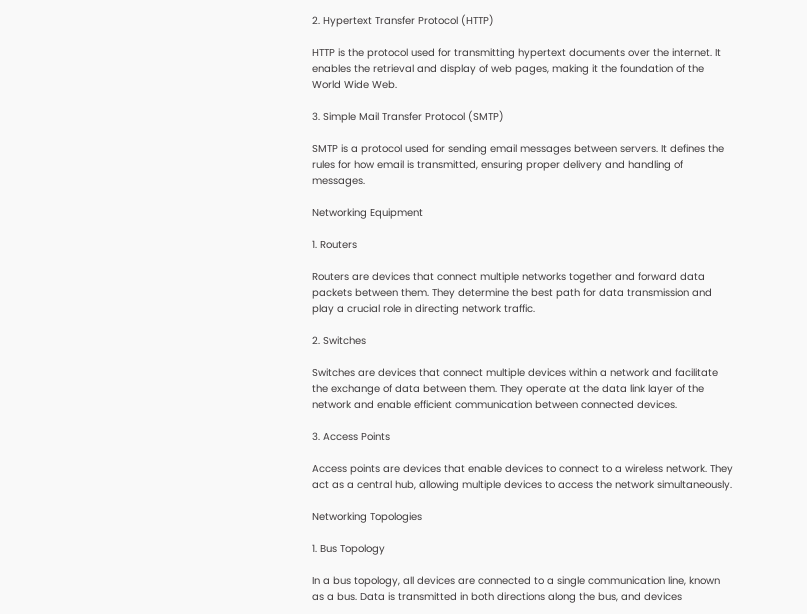2. Hypertext Transfer Protocol (HTTP)

HTTP is the protocol used for transmitting hypertext documents over the internet. It enables the retrieval and display of web pages, making it the foundation of the World Wide Web.

3. Simple Mail Transfer Protocol (SMTP)

SMTP is a protocol used for sending email messages between servers. It defines the rules for how email is transmitted, ensuring proper delivery and handling of messages.

Networking Equipment

1. Routers

Routers are devices that connect multiple networks together and forward data packets between them. They determine the best path for data transmission and play a crucial role in directing network traffic.

2. Switches

Switches are devices that connect multiple devices within a network and facilitate the exchange of data between them. They operate at the data link layer of the network and enable efficient communication between connected devices.

3. Access Points

Access points are devices that enable devices to connect to a wireless network. They act as a central hub, allowing multiple devices to access the network simultaneously.

Networking Topologies

1. Bus Topology

In a bus topology, all devices are connected to a single communication line, known as a bus. Data is transmitted in both directions along the bus, and devices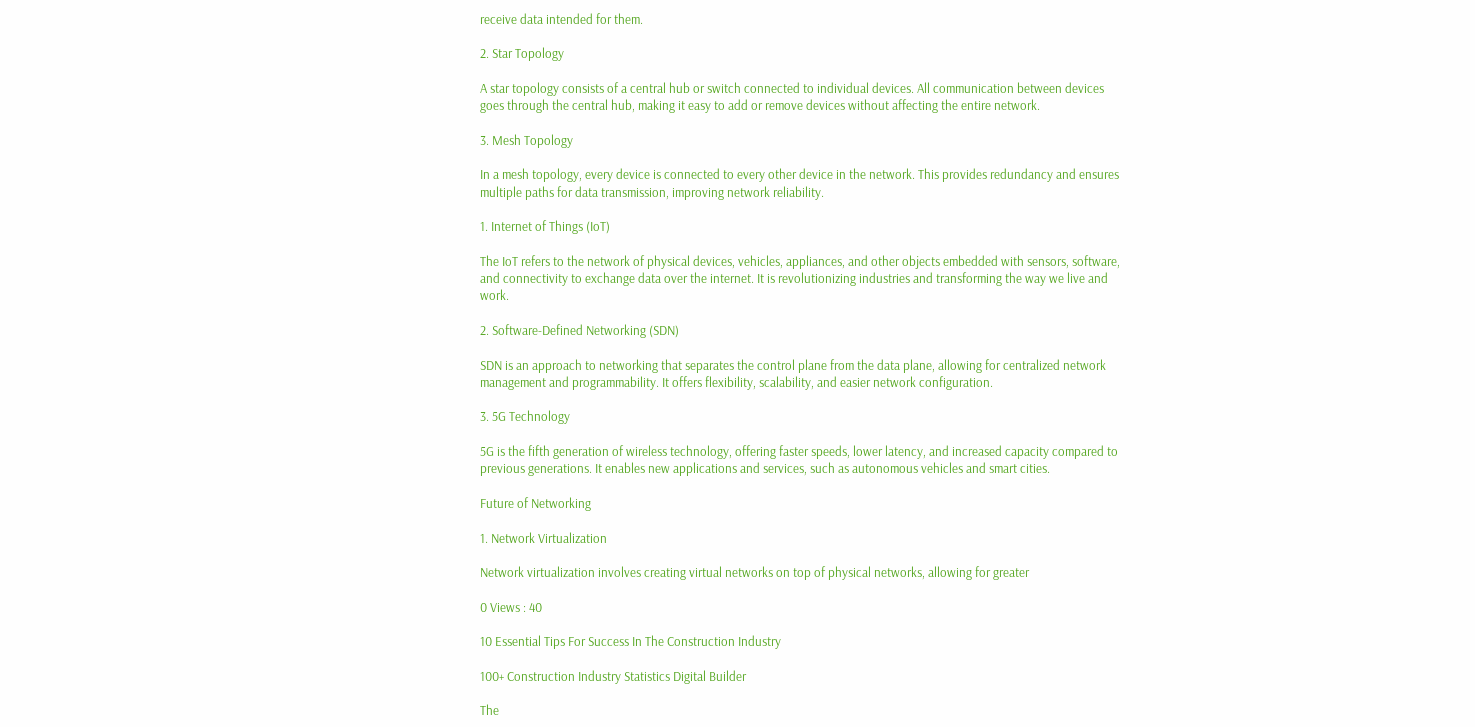receive data intended for them.

2. Star Topology

A star topology consists of a central hub or switch connected to individual devices. All communication between devices goes through the central hub, making it easy to add or remove devices without affecting the entire network.

3. Mesh Topology

In a mesh topology, every device is connected to every other device in the network. This provides redundancy and ensures multiple paths for data transmission, improving network reliability.

1. Internet of Things (IoT)

The IoT refers to the network of physical devices, vehicles, appliances, and other objects embedded with sensors, software, and connectivity to exchange data over the internet. It is revolutionizing industries and transforming the way we live and work.

2. Software-Defined Networking (SDN)

SDN is an approach to networking that separates the control plane from the data plane, allowing for centralized network management and programmability. It offers flexibility, scalability, and easier network configuration.

3. 5G Technology

5G is the fifth generation of wireless technology, offering faster speeds, lower latency, and increased capacity compared to previous generations. It enables new applications and services, such as autonomous vehicles and smart cities.

Future of Networking

1. Network Virtualization

Network virtualization involves creating virtual networks on top of physical networks, allowing for greater

0 Views : 40

10 Essential Tips For Success In The Construction Industry

100+ Construction Industry Statistics Digital Builder

The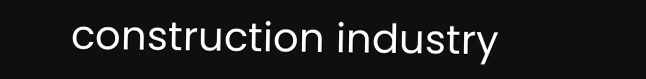construction industry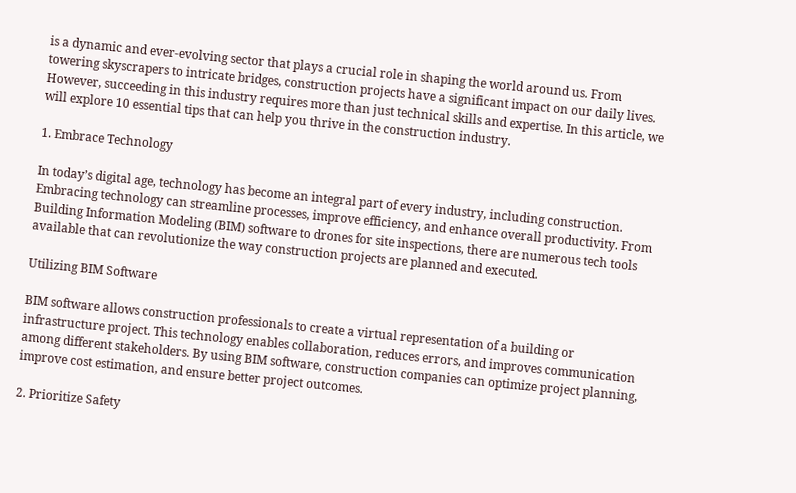is a dynamic and ever-evolving sector that plays a crucial role in shaping the world around us. From towering skyscrapers to intricate bridges, construction projects have a significant impact on our daily lives. However, succeeding in this industry requires more than just technical skills and expertise. In this article, we will explore 10 essential tips that can help you thrive in the construction industry.

1. Embrace Technology

In today’s digital age, technology has become an integral part of every industry, including construction. Embracing technology can streamline processes, improve efficiency, and enhance overall productivity. From Building Information Modeling (BIM) software to drones for site inspections, there are numerous tech tools available that can revolutionize the way construction projects are planned and executed.

Utilizing BIM Software

BIM software allows construction professionals to create a virtual representation of a building or infrastructure project. This technology enables collaboration, reduces errors, and improves communication among different stakeholders. By using BIM software, construction companies can optimize project planning, improve cost estimation, and ensure better project outcomes.

2. Prioritize Safety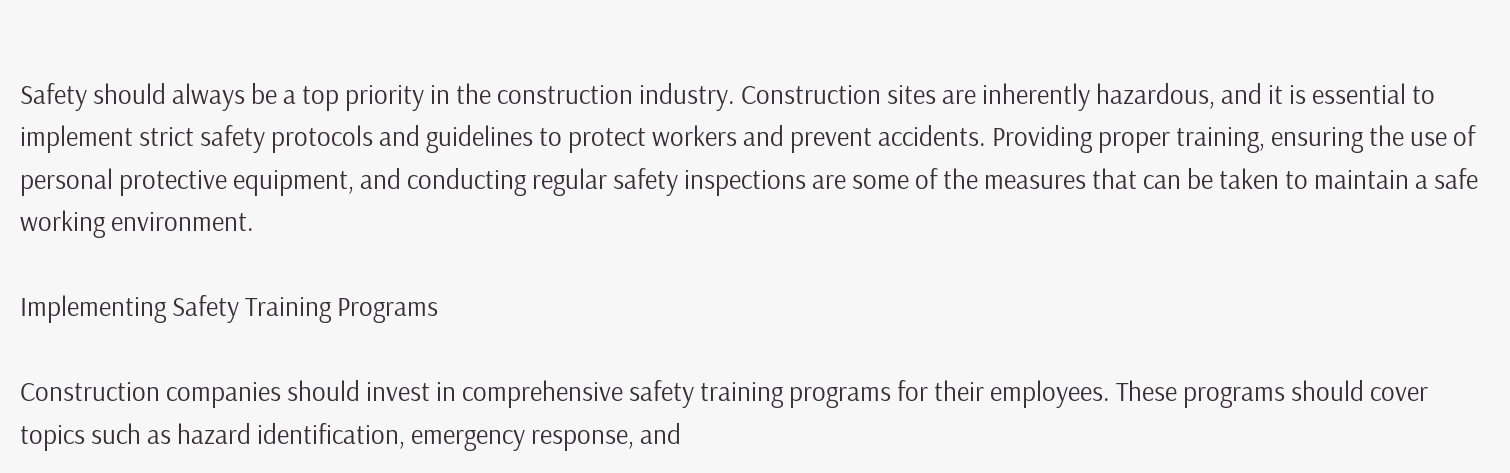Safety should always be a top priority in the construction industry. Construction sites are inherently hazardous, and it is essential to implement strict safety protocols and guidelines to protect workers and prevent accidents. Providing proper training, ensuring the use of personal protective equipment, and conducting regular safety inspections are some of the measures that can be taken to maintain a safe working environment.

Implementing Safety Training Programs

Construction companies should invest in comprehensive safety training programs for their employees. These programs should cover topics such as hazard identification, emergency response, and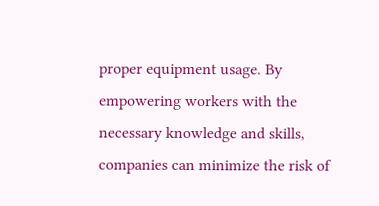proper equipment usage. By empowering workers with the necessary knowledge and skills, companies can minimize the risk of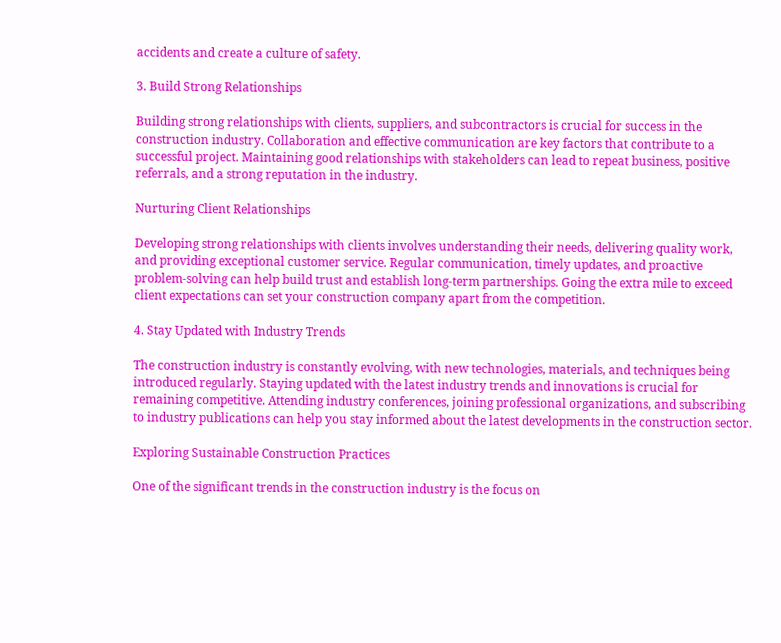accidents and create a culture of safety.

3. Build Strong Relationships

Building strong relationships with clients, suppliers, and subcontractors is crucial for success in the construction industry. Collaboration and effective communication are key factors that contribute to a successful project. Maintaining good relationships with stakeholders can lead to repeat business, positive referrals, and a strong reputation in the industry.

Nurturing Client Relationships

Developing strong relationships with clients involves understanding their needs, delivering quality work, and providing exceptional customer service. Regular communication, timely updates, and proactive problem-solving can help build trust and establish long-term partnerships. Going the extra mile to exceed client expectations can set your construction company apart from the competition.

4. Stay Updated with Industry Trends

The construction industry is constantly evolving, with new technologies, materials, and techniques being introduced regularly. Staying updated with the latest industry trends and innovations is crucial for remaining competitive. Attending industry conferences, joining professional organizations, and subscribing to industry publications can help you stay informed about the latest developments in the construction sector.

Exploring Sustainable Construction Practices

One of the significant trends in the construction industry is the focus on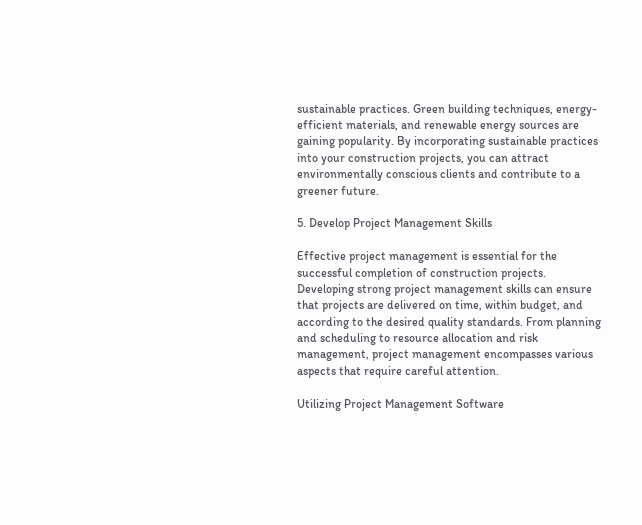sustainable practices. Green building techniques, energy-efficient materials, and renewable energy sources are gaining popularity. By incorporating sustainable practices into your construction projects, you can attract environmentally conscious clients and contribute to a greener future.

5. Develop Project Management Skills

Effective project management is essential for the successful completion of construction projects. Developing strong project management skills can ensure that projects are delivered on time, within budget, and according to the desired quality standards. From planning and scheduling to resource allocation and risk management, project management encompasses various aspects that require careful attention.

Utilizing Project Management Software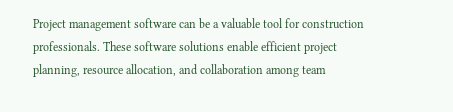Project management software can be a valuable tool for construction professionals. These software solutions enable efficient project planning, resource allocation, and collaboration among team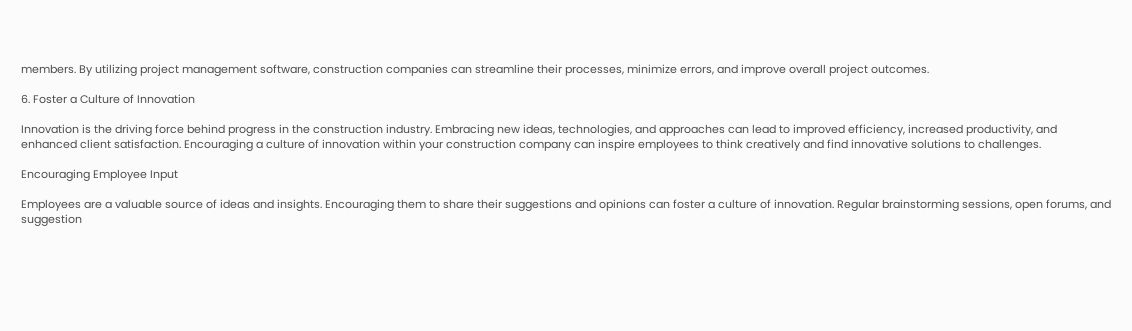members. By utilizing project management software, construction companies can streamline their processes, minimize errors, and improve overall project outcomes.

6. Foster a Culture of Innovation

Innovation is the driving force behind progress in the construction industry. Embracing new ideas, technologies, and approaches can lead to improved efficiency, increased productivity, and enhanced client satisfaction. Encouraging a culture of innovation within your construction company can inspire employees to think creatively and find innovative solutions to challenges.

Encouraging Employee Input

Employees are a valuable source of ideas and insights. Encouraging them to share their suggestions and opinions can foster a culture of innovation. Regular brainstorming sessions, open forums, and suggestion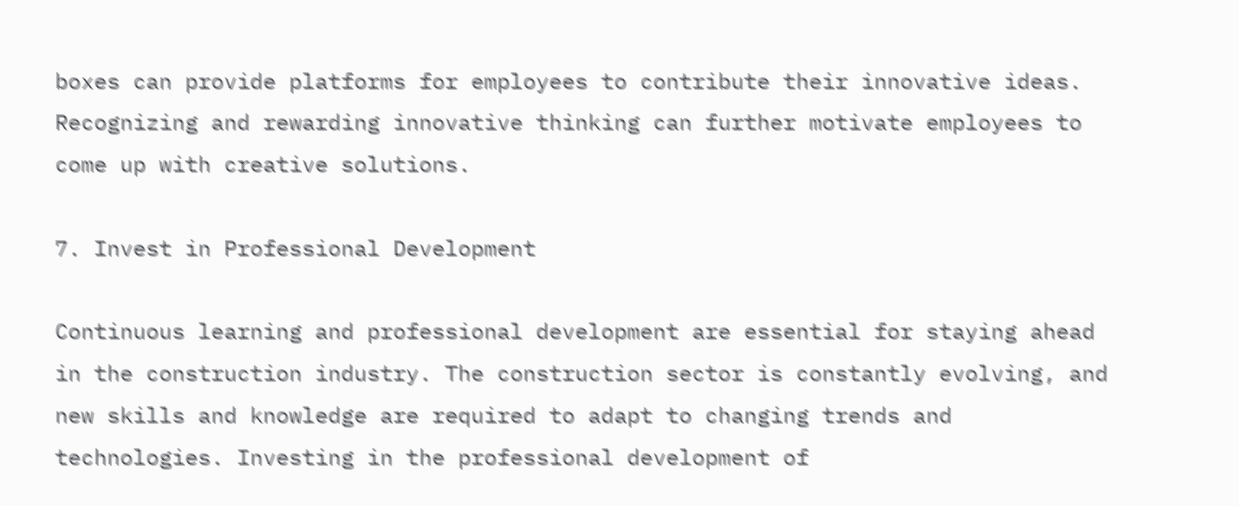boxes can provide platforms for employees to contribute their innovative ideas. Recognizing and rewarding innovative thinking can further motivate employees to come up with creative solutions.

7. Invest in Professional Development

Continuous learning and professional development are essential for staying ahead in the construction industry. The construction sector is constantly evolving, and new skills and knowledge are required to adapt to changing trends and technologies. Investing in the professional development of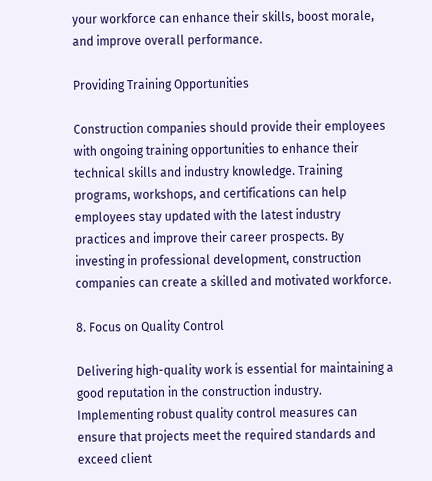your workforce can enhance their skills, boost morale, and improve overall performance.

Providing Training Opportunities

Construction companies should provide their employees with ongoing training opportunities to enhance their technical skills and industry knowledge. Training programs, workshops, and certifications can help employees stay updated with the latest industry practices and improve their career prospects. By investing in professional development, construction companies can create a skilled and motivated workforce.

8. Focus on Quality Control

Delivering high-quality work is essential for maintaining a good reputation in the construction industry. Implementing robust quality control measures can ensure that projects meet the required standards and exceed client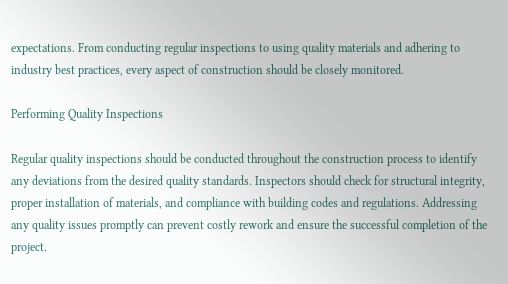expectations. From conducting regular inspections to using quality materials and adhering to industry best practices, every aspect of construction should be closely monitored.

Performing Quality Inspections

Regular quality inspections should be conducted throughout the construction process to identify any deviations from the desired quality standards. Inspectors should check for structural integrity, proper installation of materials, and compliance with building codes and regulations. Addressing any quality issues promptly can prevent costly rework and ensure the successful completion of the project.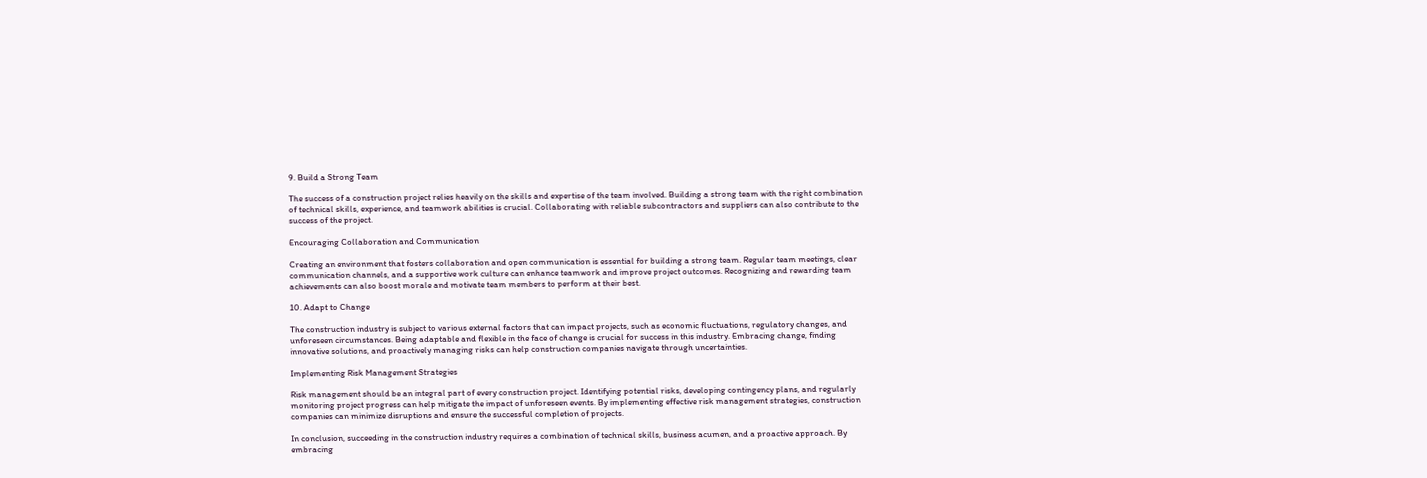9. Build a Strong Team

The success of a construction project relies heavily on the skills and expertise of the team involved. Building a strong team with the right combination of technical skills, experience, and teamwork abilities is crucial. Collaborating with reliable subcontractors and suppliers can also contribute to the success of the project.

Encouraging Collaboration and Communication

Creating an environment that fosters collaboration and open communication is essential for building a strong team. Regular team meetings, clear communication channels, and a supportive work culture can enhance teamwork and improve project outcomes. Recognizing and rewarding team achievements can also boost morale and motivate team members to perform at their best.

10. Adapt to Change

The construction industry is subject to various external factors that can impact projects, such as economic fluctuations, regulatory changes, and unforeseen circumstances. Being adaptable and flexible in the face of change is crucial for success in this industry. Embracing change, finding innovative solutions, and proactively managing risks can help construction companies navigate through uncertainties.

Implementing Risk Management Strategies

Risk management should be an integral part of every construction project. Identifying potential risks, developing contingency plans, and regularly monitoring project progress can help mitigate the impact of unforeseen events. By implementing effective risk management strategies, construction companies can minimize disruptions and ensure the successful completion of projects.

In conclusion, succeeding in the construction industry requires a combination of technical skills, business acumen, and a proactive approach. By embracing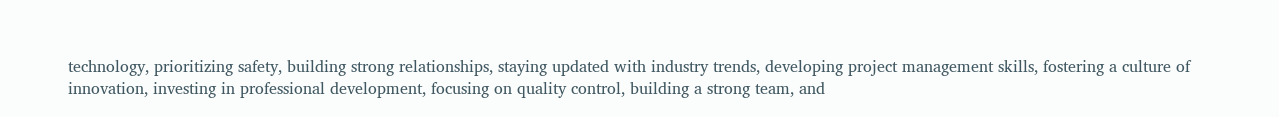technology, prioritizing safety, building strong relationships, staying updated with industry trends, developing project management skills, fostering a culture of innovation, investing in professional development, focusing on quality control, building a strong team, and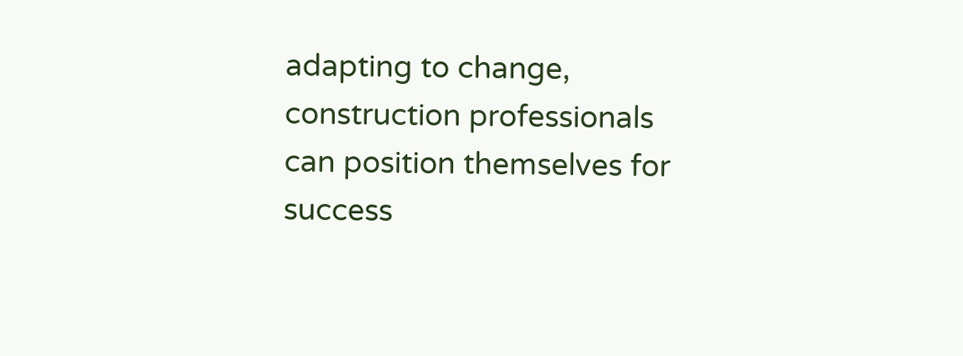adapting to change, construction professionals can position themselves for success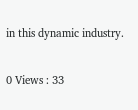in this dynamic industry.

0 Views : 33